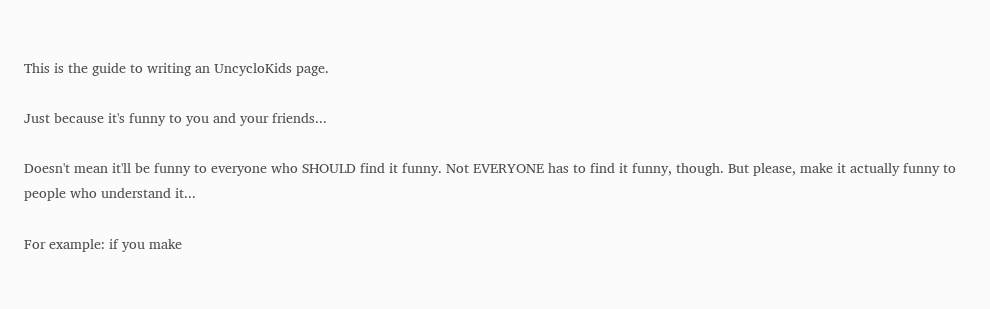This is the guide to writing an UncycloKids page.

Just because it's funny to you and your friends...

Doesn't mean it'll be funny to everyone who SHOULD find it funny. Not EVERYONE has to find it funny, though. But please, make it actually funny to people who understand it...

For example: if you make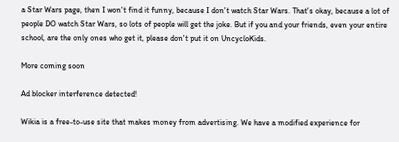a Star Wars page, then I won't find it funny, because I don't watch Star Wars. That's okay, because a lot of people DO watch Star Wars, so lots of people will get the joke. But if you and your friends, even your entire school, are the only ones who get it, please don't put it on UncycloKids.

More coming soon

Ad blocker interference detected!

Wikia is a free-to-use site that makes money from advertising. We have a modified experience for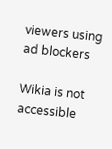viewers using ad blockers

Wikia is not accessible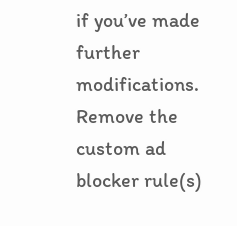if you’ve made further modifications. Remove the custom ad blocker rule(s)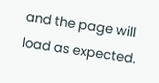and the page will load as expected.